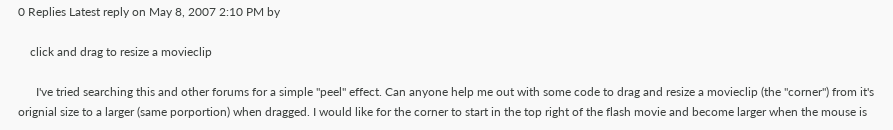0 Replies Latest reply on May 8, 2007 2:10 PM by

    click and drag to resize a movieclip

      I've tried searching this and other forums for a simple "peel" effect. Can anyone help me out with some code to drag and resize a movieclip (the "corner") from it's orignial size to a larger (same porportion) when dragged. I would like for the corner to start in the top right of the flash movie and become larger when the mouse is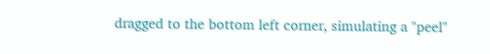dragged to the bottom left corner, simulating a "peel"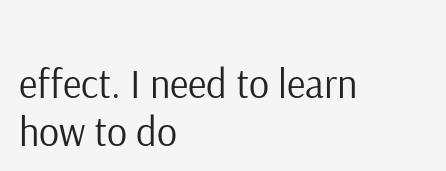effect. I need to learn how to do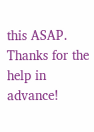this ASAP. Thanks for the help in advance!